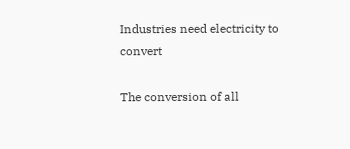Industries need electricity to convert

The conversion of all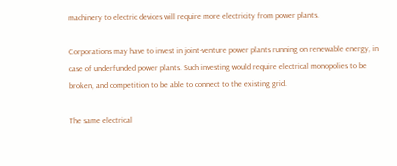machinery to electric devices will require more electricity from power plants.

Corporations may have to invest in joint-venture power plants running on renewable energy, in case of underfunded power plants. Such investing would require electrical monopolies to be broken, and competition to be able to connect to the existing grid.

The same electrical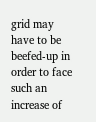grid may have to be beefed-up in order to face such an increase of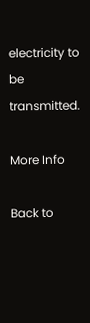electricity to be transmitted.

More Info

Back to